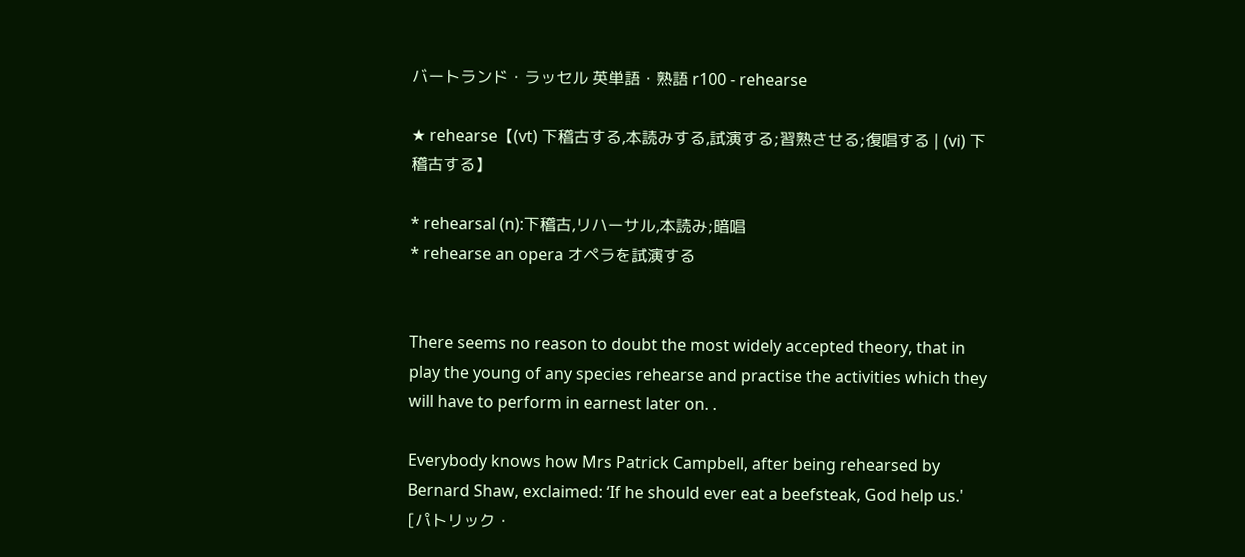バートランド・ラッセル 英単語・熟語 r100 - rehearse

★ rehearse【(vt) 下稽古する,本読みする,試演する;習熟させる;復唱する | (vi) 下稽古する】

* rehearsal (n):下稽古,リハーサル,本読み;暗唱
* rehearse an opera オペラを試演する


There seems no reason to doubt the most widely accepted theory, that in play the young of any species rehearse and practise the activities which they will have to perform in earnest later on. .

Everybody knows how Mrs Patrick Campbell, after being rehearsed by Bernard Shaw, exclaimed: ‘If he should ever eat a beefsteak, God help us.'
[パトリック・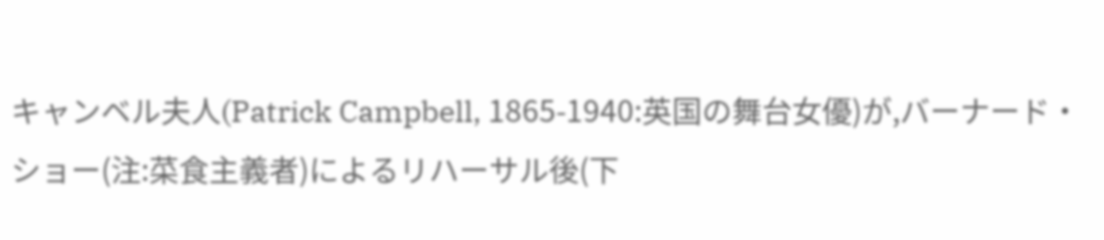キャンベル夫人(Patrick Campbell, 1865-1940:英国の舞台女優)が,バーナード・ショー(注:菜食主義者)によるリハーサル後(下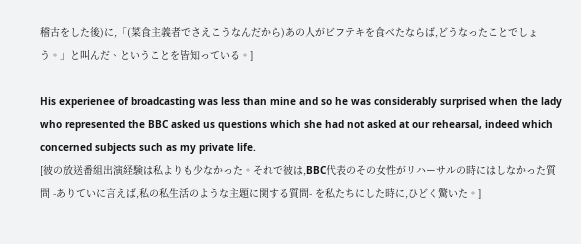稽古をした後)に,「(菜食主義者でさえこうなんだから)あの人がビフテキを食べたならば,どうなったことでしょう。」と叫んだ、ということを皆知っている。]

His experienee of broadcasting was less than mine and so he was considerably surprised when the lady who represented the BBC asked us questions which she had not asked at our rehearsal, indeed which concerned subjects such as my private life.
[彼の放送番組出演経験は私よりも少なかった。それで彼は,BBC代表のその女性がリハーサルの時にはしなかった質問 -ありていに言えば,私の私生活のような主題に関する質問- を私たちにした時に,ひどく驚いた。]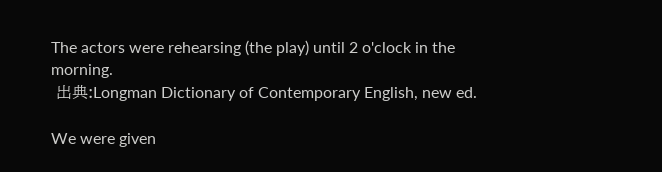The actors were rehearsing (the play) until 2 o'clock in the morning.
 出典:Longman Dictionary of Contemporary English, new ed.

We were given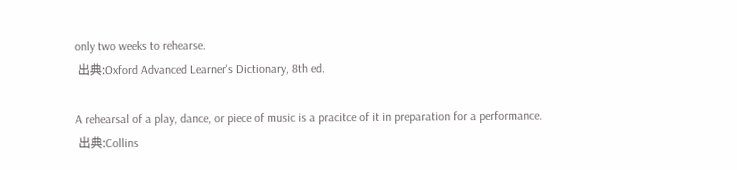only two weeks to rehearse.
 出典:Oxford Advanced Learner's Dictionary, 8th ed.

A rehearsal of a play, dance, or piece of music is a pracitce of it in preparation for a performance.
 出典:Collins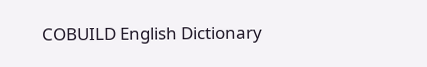COBUILD English Dictionary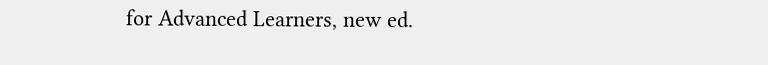for Advanced Learners, new ed.